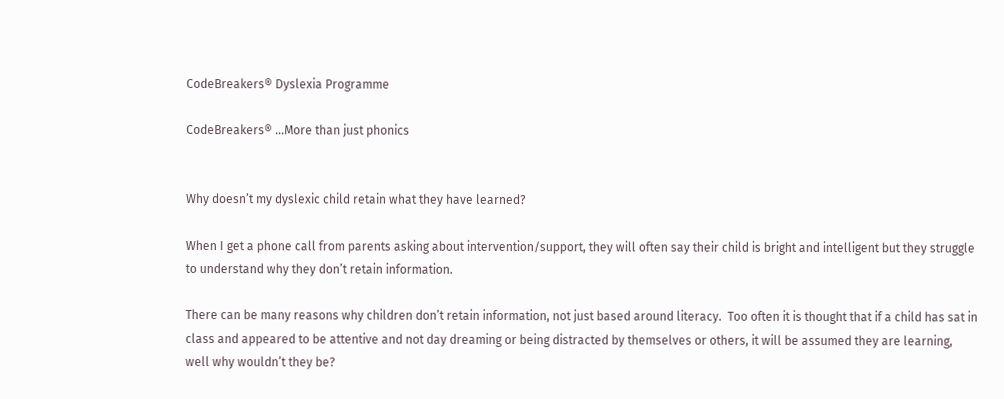CodeBreakers® Dyslexia Programme

CodeBreakers® …More than just phonics


Why doesn’t my dyslexic child retain what they have learned?

When I get a phone call from parents asking about intervention/support, they will often say their child is bright and intelligent but they struggle to understand why they don’t retain information.

There can be many reasons why children don’t retain information, not just based around literacy.  Too often it is thought that if a child has sat in class and appeared to be attentive and not day dreaming or being distracted by themselves or others, it will be assumed they are learning, well why wouldn’t they be?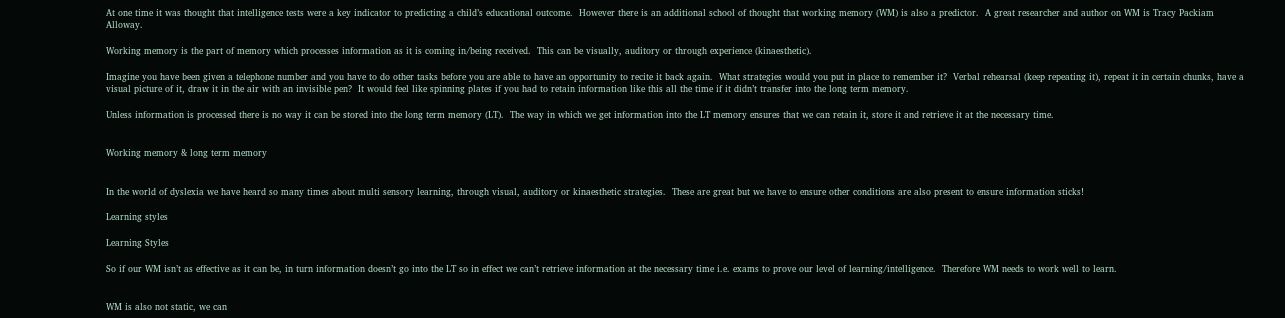At one time it was thought that intelligence tests were a key indicator to predicting a child’s educational outcome.  However there is an additional school of thought that working memory (WM) is also a predictor.  A great researcher and author on WM is Tracy Packiam Alloway.

Working memory is the part of memory which processes information as it is coming in/being received.  This can be visually, auditory or through experience (kinaesthetic).

Imagine you have been given a telephone number and you have to do other tasks before you are able to have an opportunity to recite it back again.  What strategies would you put in place to remember it?  Verbal rehearsal (keep repeating it), repeat it in certain chunks, have a visual picture of it, draw it in the air with an invisible pen?  It would feel like spinning plates if you had to retain information like this all the time if it didn’t transfer into the long term memory.

Unless information is processed there is no way it can be stored into the long term memory (LT).  The way in which we get information into the LT memory ensures that we can retain it, store it and retrieve it at the necessary time.


Working memory & long term memory


In the world of dyslexia we have heard so many times about multi sensory learning, through visual, auditory or kinaesthetic strategies.  These are great but we have to ensure other conditions are also present to ensure information sticks!

Learning styles

Learning Styles

So if our WM isn’t as effective as it can be, in turn information doesn’t go into the LT so in effect we can’t retrieve information at the necessary time i.e. exams to prove our level of learning/intelligence.  Therefore WM needs to work well to learn.


WM is also not static, we can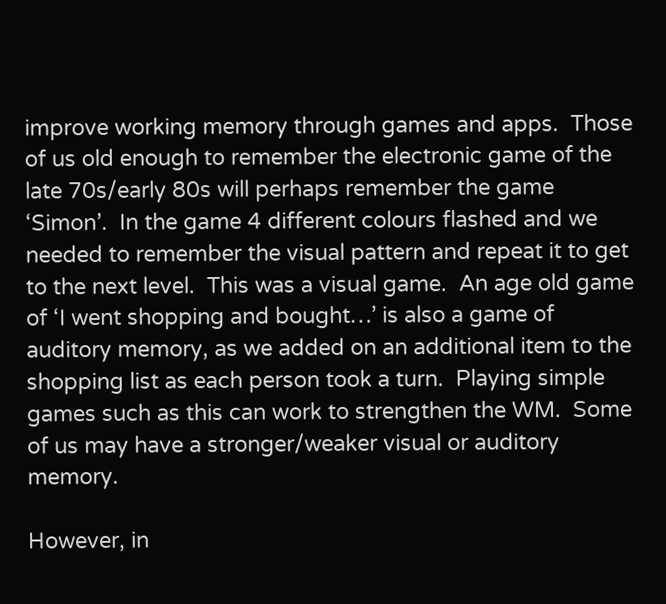improve working memory through games and apps.  Those of us old enough to remember the electronic game of the late 70s/early 80s will perhaps remember the game ‘Simon’.  In the game 4 different colours flashed and we needed to remember the visual pattern and repeat it to get to the next level.  This was a visual game.  An age old game of ‘I went shopping and bought…’ is also a game of auditory memory, as we added on an additional item to the shopping list as each person took a turn.  Playing simple games such as this can work to strengthen the WM.  Some of us may have a stronger/weaker visual or auditory memory.

However, in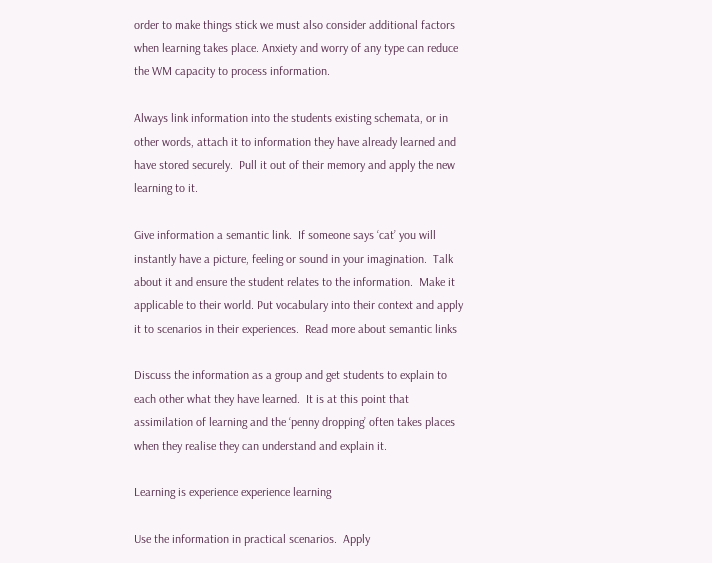order to make things stick we must also consider additional factors when learning takes place. Anxiety and worry of any type can reduce the WM capacity to process information.

Always link information into the students existing schemata, or in other words, attach it to information they have already learned and have stored securely.  Pull it out of their memory and apply the new learning to it.

Give information a semantic link.  If someone says ‘cat’ you will instantly have a picture, feeling or sound in your imagination.  Talk about it and ensure the student relates to the information.  Make it applicable to their world. Put vocabulary into their context and apply it to scenarios in their experiences.  Read more about semantic links

Discuss the information as a group and get students to explain to each other what they have learned.  It is at this point that assimilation of learning and the ‘penny dropping’ often takes places when they realise they can understand and explain it.

Learning is experience experience learning

Use the information in practical scenarios.  Apply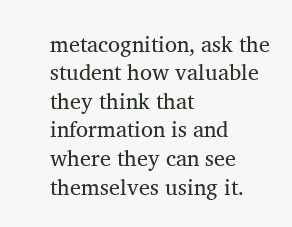metacognition, ask the student how valuable they think that information is and where they can see themselves using it.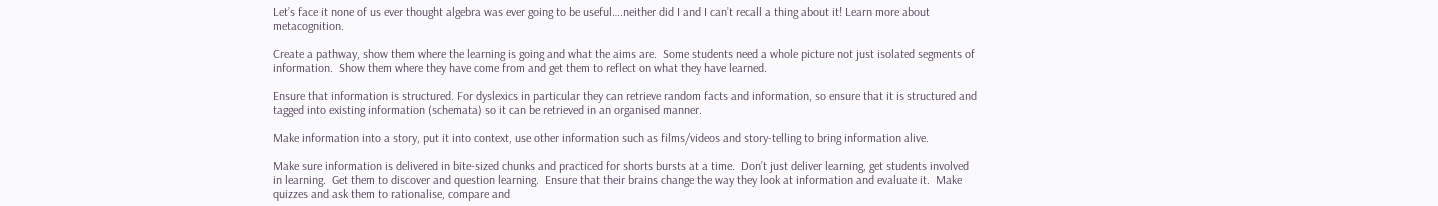Let’s face it none of us ever thought algebra was ever going to be useful….neither did I and I can’t recall a thing about it! Learn more about metacognition.

Create a pathway, show them where the learning is going and what the aims are.  Some students need a whole picture not just isolated segments of information.  Show them where they have come from and get them to reflect on what they have learned.

Ensure that information is structured. For dyslexics in particular they can retrieve random facts and information, so ensure that it is structured and tagged into existing information (schemata) so it can be retrieved in an organised manner.

Make information into a story, put it into context, use other information such as films/videos and story-telling to bring information alive.

Make sure information is delivered in bite-sized chunks and practiced for shorts bursts at a time.  Don’t just deliver learning, get students involved in learning.  Get them to discover and question learning.  Ensure that their brains change the way they look at information and evaluate it.  Make quizzes and ask them to rationalise, compare and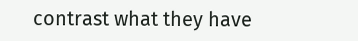contrast what they have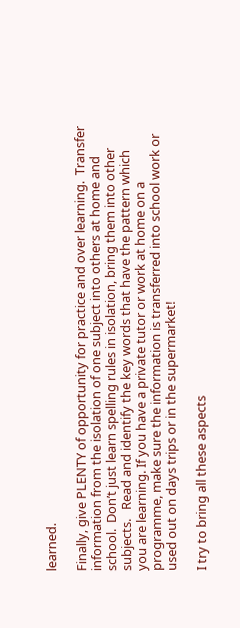learned.

Finally, give PLENTY of opportunity for practice and over learning.  Transfer information from the isolation of one subject into others at home and school.  Don’t just learn spelling rules in isolation, bring them into other subjects.   Read and identify the key words that have the pattern which you are learning. If you have a private tutor or work at home on a programme, make sure the information is transferred into school work or used out on days trips or in the supermarket!

I try to bring all these aspects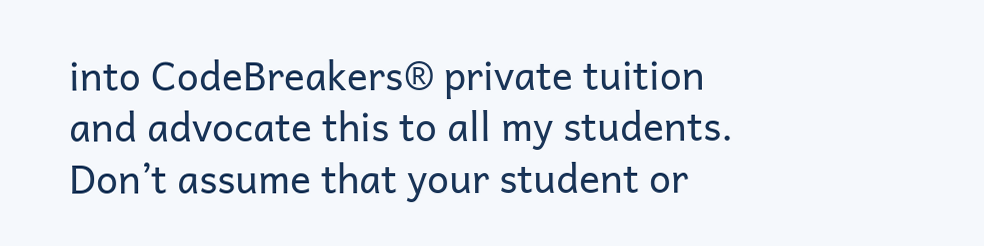into CodeBreakers® private tuition and advocate this to all my students.  Don’t assume that your student or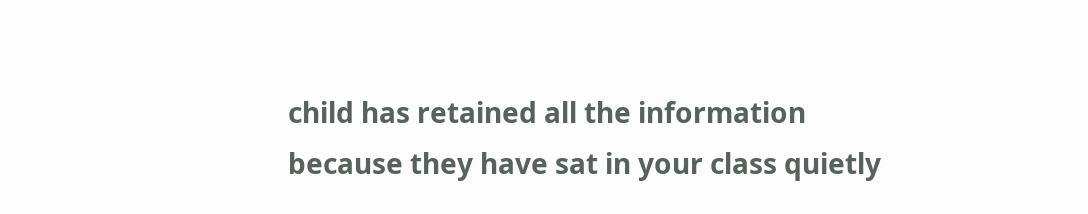child has retained all the information because they have sat in your class quietly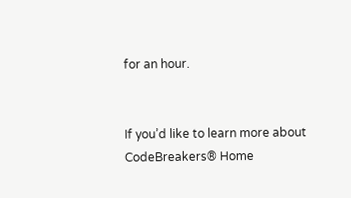for an hour.


If you’d like to learn more about CodeBreakers® Home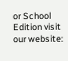or School Edition visit our website: